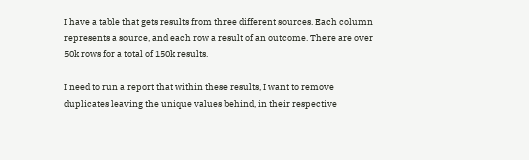I have a table that gets results from three different sources. Each column represents a source, and each row a result of an outcome. There are over 50k rows for a total of 150k results.

I need to run a report that within these results, I want to remove duplicates leaving the unique values behind, in their respective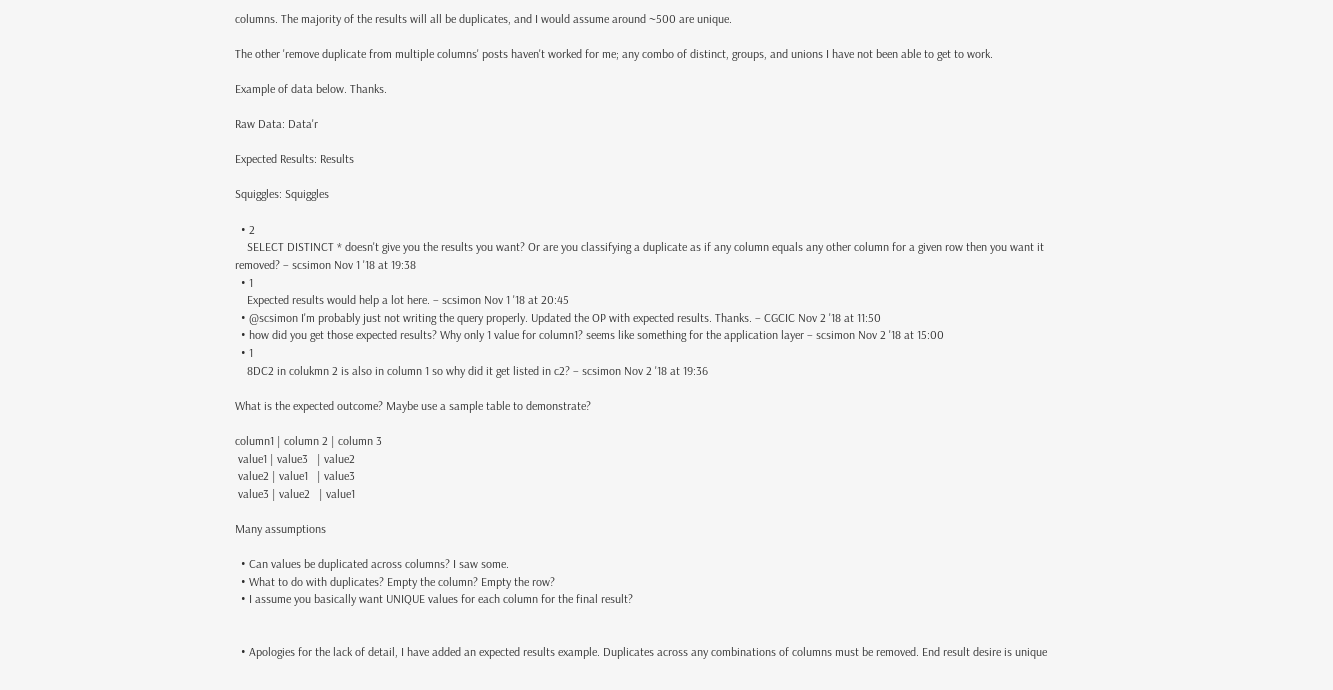columns. The majority of the results will all be duplicates, and I would assume around ~500 are unique.

The other 'remove duplicate from multiple columns' posts haven't worked for me; any combo of distinct, groups, and unions I have not been able to get to work.

Example of data below. Thanks.

Raw Data: Data'r

Expected Results: Results

Squiggles: Squiggles

  • 2
    SELECT DISTINCT * doesn't give you the results you want? Or are you classifying a duplicate as if any column equals any other column for a given row then you want it removed? – scsimon Nov 1 '18 at 19:38
  • 1
    Expected results would help a lot here. – scsimon Nov 1 '18 at 20:45
  • @scsimon I'm probably just not writing the query properly. Updated the OP with expected results. Thanks. – CGCIC Nov 2 '18 at 11:50
  • how did you get those expected results? Why only 1 value for column1? seems like something for the application layer – scsimon Nov 2 '18 at 15:00
  • 1
    8DC2 in colukmn 2 is also in column 1 so why did it get listed in c2? – scsimon Nov 2 '18 at 19:36

What is the expected outcome? Maybe use a sample table to demonstrate?

column1 | column 2 | column 3
 value1 | value3   | value2
 value2 | value1   | value3
 value3 | value2   | value1

Many assumptions

  • Can values be duplicated across columns? I saw some.
  • What to do with duplicates? Empty the column? Empty the row?
  • I assume you basically want UNIQUE values for each column for the final result?


  • Apologies for the lack of detail, I have added an expected results example. Duplicates across any combinations of columns must be removed. End result desire is unique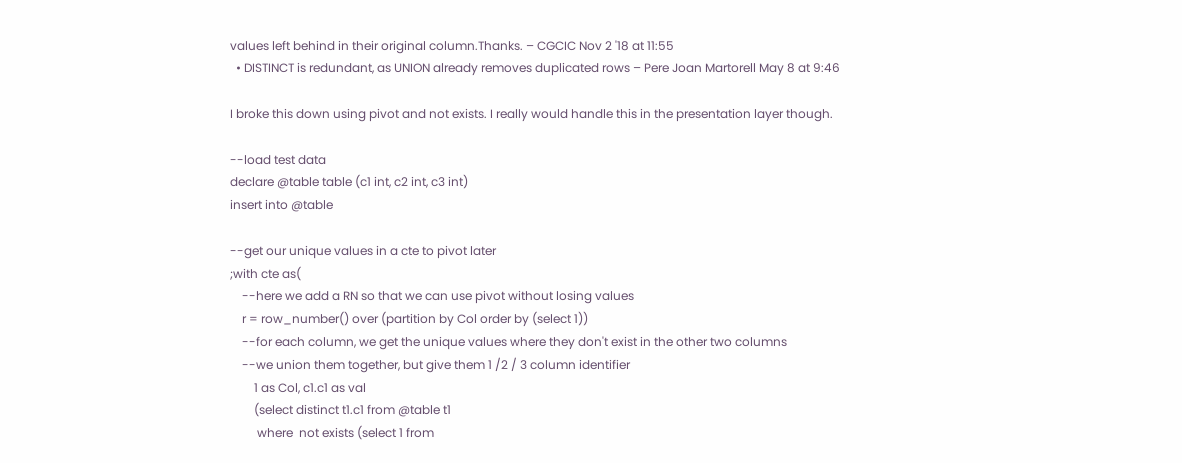values left behind in their original column.Thanks. – CGCIC Nov 2 '18 at 11:55
  • DISTINCT is redundant, as UNION already removes duplicated rows – Pere Joan Martorell May 8 at 9:46

I broke this down using pivot and not exists. I really would handle this in the presentation layer though.

--load test data
declare @table table (c1 int, c2 int, c3 int)
insert into @table

--get our unique values in a cte to pivot later
;with cte as(
    --here we add a RN so that we can use pivot without losing values
    r = row_number() over (partition by Col order by (select 1))
    --for each column, we get the unique values where they don't exist in the other two columns
    --we union them together, but give them 1 /2 / 3 column identifier
        1 as Col, c1.c1 as val
        (select distinct t1.c1 from @table t1
         where  not exists (select 1 from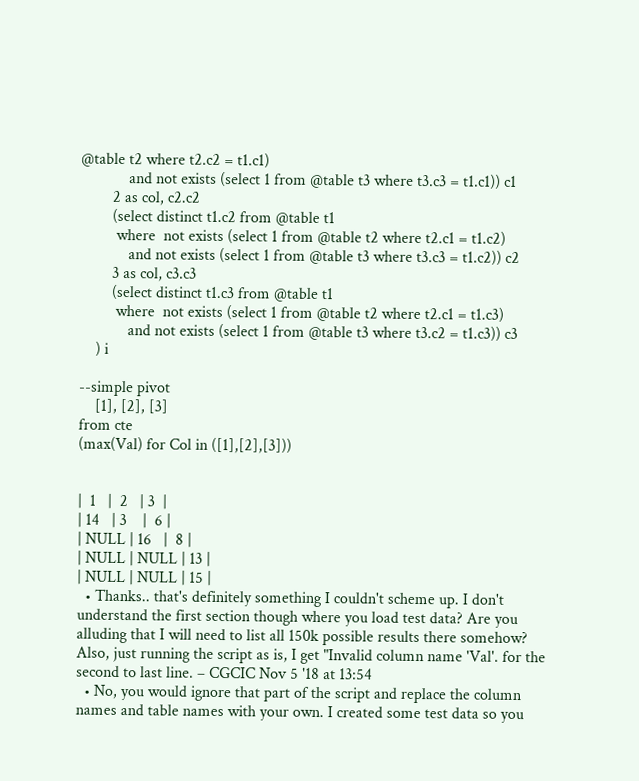@table t2 where t2.c2 = t1.c1)
            and not exists (select 1 from @table t3 where t3.c3 = t1.c1)) c1
        2 as col, c2.c2
        (select distinct t1.c2 from @table t1
         where  not exists (select 1 from @table t2 where t2.c1 = t1.c2)
            and not exists (select 1 from @table t3 where t3.c3 = t1.c2)) c2
        3 as col, c3.c3
        (select distinct t1.c3 from @table t1
         where  not exists (select 1 from @table t2 where t2.c1 = t1.c3)
            and not exists (select 1 from @table t3 where t3.c2 = t1.c3)) c3
    ) i

--simple pivot
    [1], [2], [3]
from cte
(max(Val) for Col in ([1],[2],[3]))


|  1   |  2   | 3  |
| 14   | 3    |  6 |
| NULL | 16   |  8 |
| NULL | NULL | 13 |
| NULL | NULL | 15 |
  • Thanks.. that's definitely something I couldn't scheme up. I don't understand the first section though where you load test data? Are you alluding that I will need to list all 150k possible results there somehow? Also, just running the script as is, I get "Invalid column name 'Val'. for the second to last line. – CGCIC Nov 5 '18 at 13:54
  • No, you would ignore that part of the script and replace the column names and table names with your own. I created some test data so you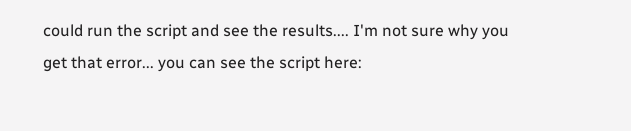could run the script and see the results.... I'm not sure why you get that error... you can see the script here: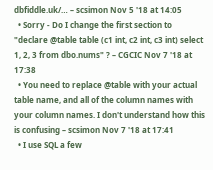dbfiddle.uk/… – scsimon Nov 5 '18 at 14:05
  • Sorry - Do I change the first section to "declare @table table (c1 int, c2 int, c3 int) select 1, 2, 3 from dbo.nums" ? – CGCIC Nov 7 '18 at 17:38
  • You need to replace @table with your actual table name, and all of the column names with your column names. I don't understand how this is confusing – scsimon Nov 7 '18 at 17:41
  • I use SQL a few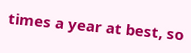times a year at best, so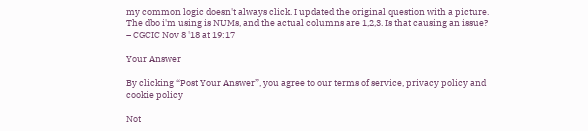my common logic doesn't always click. I updated the original question with a picture. The dbo i'm using is NUMs, and the actual columns are 1,2,3. Is that causing an issue? – CGCIC Nov 8 '18 at 19:17

Your Answer

By clicking “Post Your Answer”, you agree to our terms of service, privacy policy and cookie policy

Not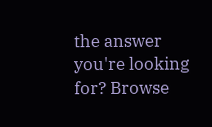the answer you're looking for? Browse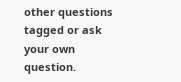other questions tagged or ask your own question.